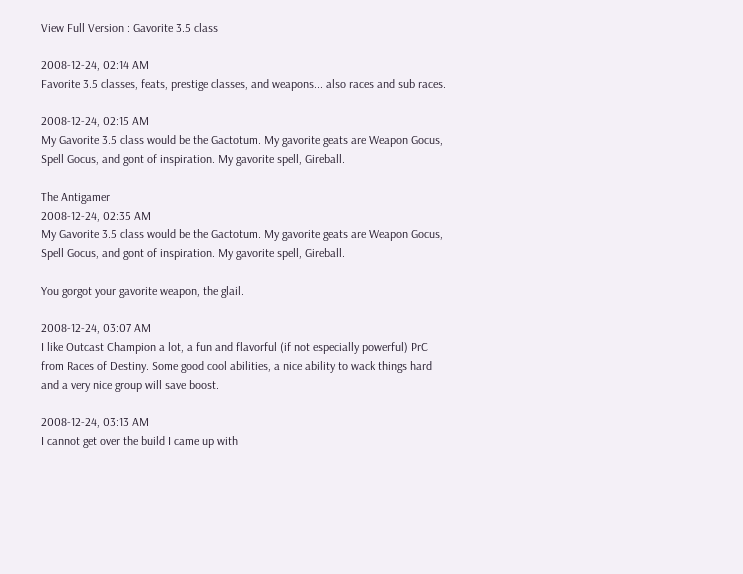View Full Version : Gavorite 3.5 class

2008-12-24, 02:14 AM
Favorite 3.5 classes, feats, prestige classes, and weapons... also races and sub races.

2008-12-24, 02:15 AM
My Gavorite 3.5 class would be the Gactotum. My gavorite geats are Weapon Gocus, Spell Gocus, and gont of inspiration. My gavorite spell, Gireball.

The Antigamer
2008-12-24, 02:35 AM
My Gavorite 3.5 class would be the Gactotum. My gavorite geats are Weapon Gocus, Spell Gocus, and gont of inspiration. My gavorite spell, Gireball.

You gorgot your gavorite weapon, the glail.

2008-12-24, 03:07 AM
I like Outcast Champion a lot, a fun and flavorful (if not especially powerful) PrC from Races of Destiny. Some good cool abilities, a nice ability to wack things hard and a very nice group will save boost.

2008-12-24, 03:13 AM
I cannot get over the build I came up with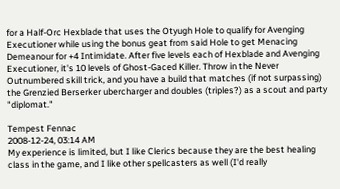for a Half-Orc Hexblade that uses the Otyugh Hole to qualify for Avenging Executioner while using the bonus geat from said Hole to get Menacing Demeanour for +4 Intimidate. After five levels each of Hexblade and Avenging Executioner, it's 10 levels of Ghost-Gaced Killer. Throw in the Never Outnumbered skill trick, and you have a build that matches (if not surpassing) the Grenzied Berserker ubercharger and doubles (triples?) as a scout and party "diplomat."

Tempest Fennac
2008-12-24, 03:14 AM
My experience is limited, but I like Clerics because they are the best healing class in the game, and I like other spellcasters as well (I'd really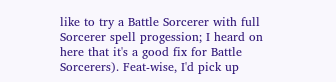like to try a Battle Sorcerer with full Sorcerer spell progession; I heard on here that it's a good fix for Battle Sorcerers). Feat-wise, I'd pick up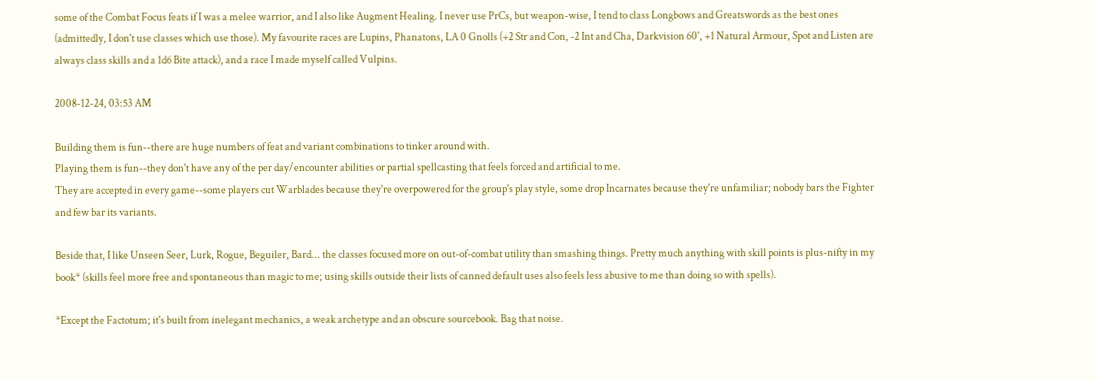some of the Combat Focus feats if I was a melee warrior, and I also like Augment Healing. I never use PrCs, but weapon-wise, I tend to class Longbows and Greatswords as the best ones (admittedly, I don't use classes which use those). My favourite races are Lupins, Phanatons, LA 0 Gnolls (+2 Str and Con, -2 Int and Cha, Darkvision 60', +1 Natural Armour, Spot and Listen are always class skills and a 1d6 Bite attack), and a race I made myself called Vulpins.

2008-12-24, 03:53 AM

Building them is fun--there are huge numbers of feat and variant combinations to tinker around with.
Playing them is fun--they don't have any of the per day/encounter abilities or partial spellcasting that feels forced and artificial to me.
They are accepted in every game--some players cut Warblades because they're overpowered for the group's play style, some drop Incarnates because they're unfamiliar; nobody bars the Fighter and few bar its variants.

Beside that, I like Unseen Seer, Lurk, Rogue, Beguiler, Bard... the classes focused more on out-of-combat utility than smashing things. Pretty much anything with skill points is plus-nifty in my book* (skills feel more free and spontaneous than magic to me; using skills outside their lists of canned default uses also feels less abusive to me than doing so with spells).

*Except the Factotum; it's built from inelegant mechanics, a weak archetype and an obscure sourcebook. Bag that noise.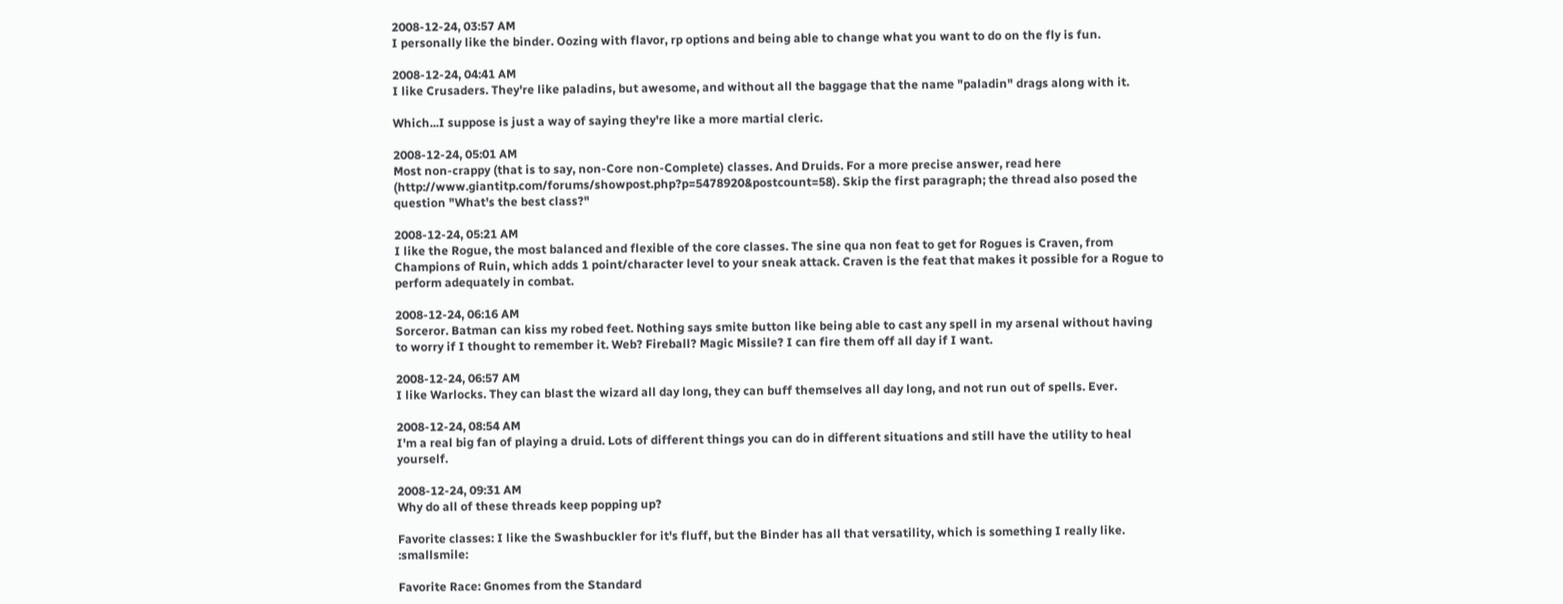2008-12-24, 03:57 AM
I personally like the binder. Oozing with flavor, rp options and being able to change what you want to do on the fly is fun.

2008-12-24, 04:41 AM
I like Crusaders. They're like paladins, but awesome, and without all the baggage that the name "paladin" drags along with it.

Which...I suppose is just a way of saying they're like a more martial cleric.

2008-12-24, 05:01 AM
Most non-crappy (that is to say, non-Core non-Complete) classes. And Druids. For a more precise answer, read here (http://www.giantitp.com/forums/showpost.php?p=5478920&postcount=58). Skip the first paragraph; the thread also posed the question "What's the best class?"

2008-12-24, 05:21 AM
I like the Rogue, the most balanced and flexible of the core classes. The sine qua non feat to get for Rogues is Craven, from Champions of Ruin, which adds 1 point/character level to your sneak attack. Craven is the feat that makes it possible for a Rogue to perform adequately in combat.

2008-12-24, 06:16 AM
Sorceror. Batman can kiss my robed feet. Nothing says smite button like being able to cast any spell in my arsenal without having to worry if I thought to remember it. Web? Fireball? Magic Missile? I can fire them off all day if I want.

2008-12-24, 06:57 AM
I like Warlocks. They can blast the wizard all day long, they can buff themselves all day long, and not run out of spells. Ever.

2008-12-24, 08:54 AM
I'm a real big fan of playing a druid. Lots of different things you can do in different situations and still have the utility to heal yourself.

2008-12-24, 09:31 AM
Why do all of these threads keep popping up?

Favorite classes: I like the Swashbuckler for it's fluff, but the Binder has all that versatility, which is something I really like. :smallsmile:

Favorite Race: Gnomes from the Standard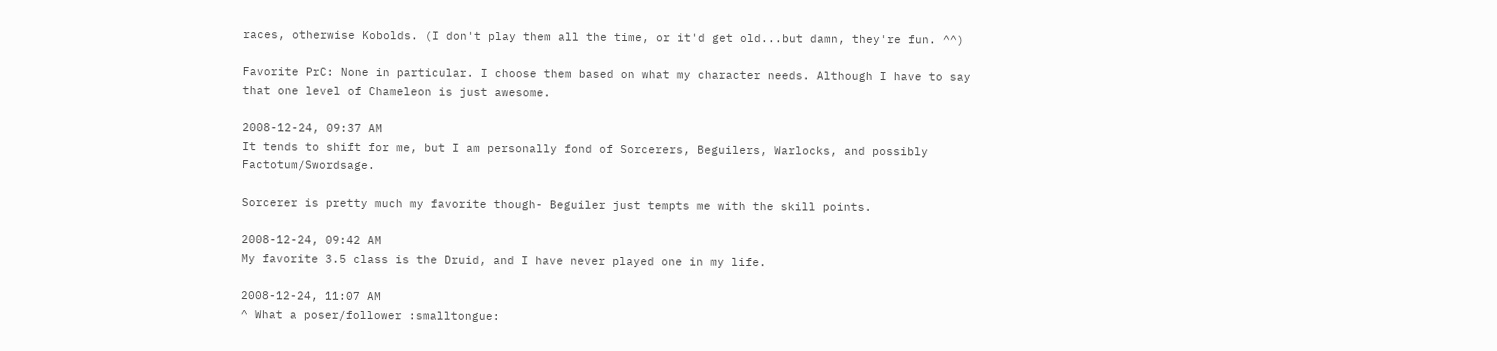races, otherwise Kobolds. (I don't play them all the time, or it'd get old...but damn, they're fun. ^^)

Favorite PrC: None in particular. I choose them based on what my character needs. Although I have to say that one level of Chameleon is just awesome.

2008-12-24, 09:37 AM
It tends to shift for me, but I am personally fond of Sorcerers, Beguilers, Warlocks, and possibly Factotum/Swordsage.

Sorcerer is pretty much my favorite though- Beguiler just tempts me with the skill points.

2008-12-24, 09:42 AM
My favorite 3.5 class is the Druid, and I have never played one in my life.

2008-12-24, 11:07 AM
^ What a poser/follower :smalltongue: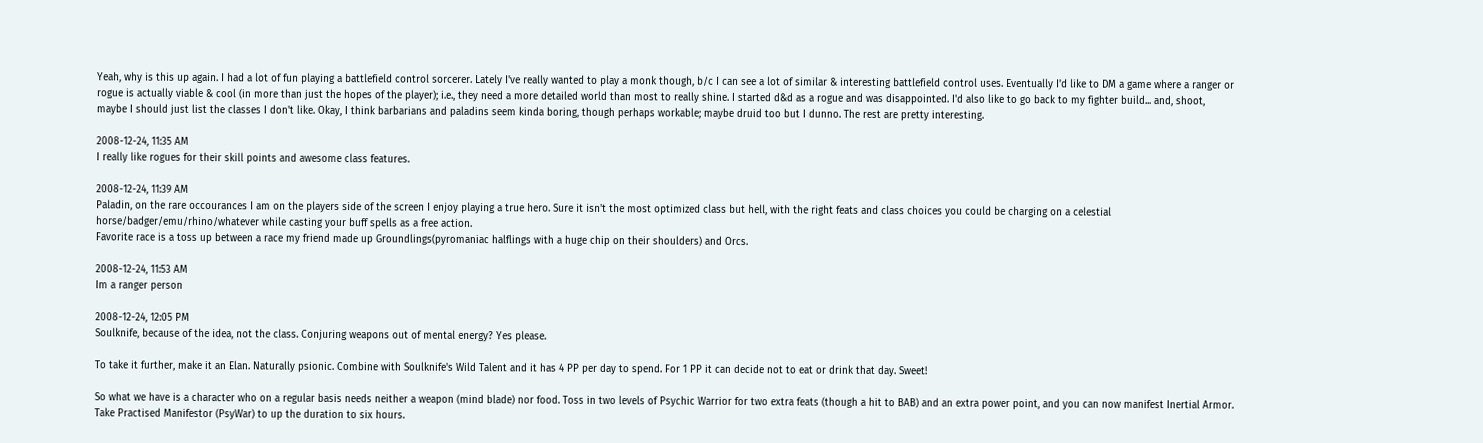Yeah, why is this up again. I had a lot of fun playing a battlefield control sorcerer. Lately I've really wanted to play a monk though, b/c I can see a lot of similar & interesting battlefield control uses. Eventually I'd like to DM a game where a ranger or rogue is actually viable & cool (in more than just the hopes of the player); i.e., they need a more detailed world than most to really shine. I started d&d as a rogue and was disappointed. I'd also like to go back to my fighter build... and, shoot, maybe I should just list the classes I don't like. Okay, I think barbarians and paladins seem kinda boring, though perhaps workable; maybe druid too but I dunno. The rest are pretty interesting.

2008-12-24, 11:35 AM
I really like rogues for their skill points and awesome class features.

2008-12-24, 11:39 AM
Paladin, on the rare occourances I am on the players side of the screen I enjoy playing a true hero. Sure it isn't the most optimized class but hell, with the right feats and class choices you could be charging on a celestial horse/badger/emu/rhino/whatever while casting your buff spells as a free action.
Favorite race is a toss up between a race my friend made up Groundlings(pyromaniac halflings with a huge chip on their shoulders) and Orcs.

2008-12-24, 11:53 AM
Im a ranger person

2008-12-24, 12:05 PM
Soulknife, because of the idea, not the class. Conjuring weapons out of mental energy? Yes please.

To take it further, make it an Elan. Naturally psionic. Combine with Soulknife's Wild Talent and it has 4 PP per day to spend. For 1 PP it can decide not to eat or drink that day. Sweet!

So what we have is a character who on a regular basis needs neither a weapon (mind blade) nor food. Toss in two levels of Psychic Warrior for two extra feats (though a hit to BAB) and an extra power point, and you can now manifest Inertial Armor. Take Practised Manifestor (PsyWar) to up the duration to six hours.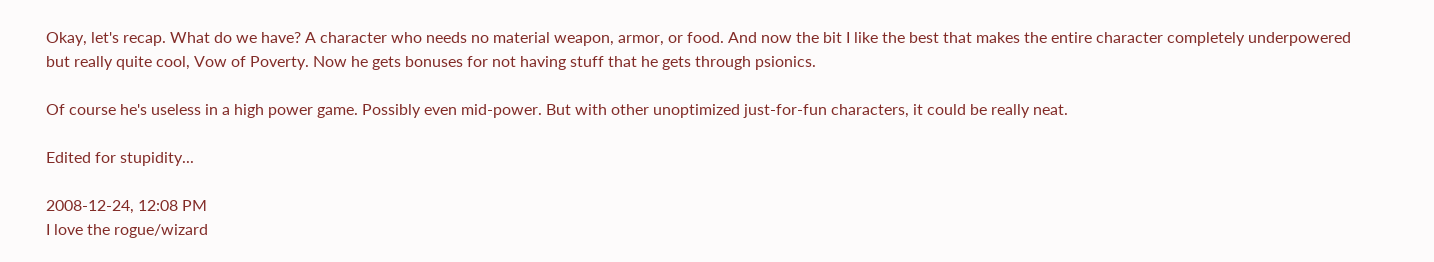Okay, let's recap. What do we have? A character who needs no material weapon, armor, or food. And now the bit I like the best that makes the entire character completely underpowered but really quite cool, Vow of Poverty. Now he gets bonuses for not having stuff that he gets through psionics.

Of course he's useless in a high power game. Possibly even mid-power. But with other unoptimized just-for-fun characters, it could be really neat.

Edited for stupidity...

2008-12-24, 12:08 PM
I love the rogue/wizard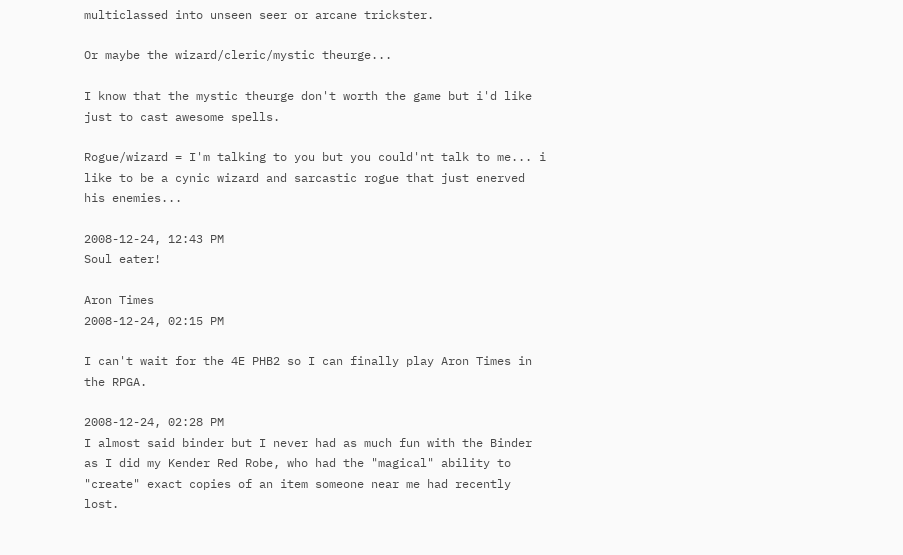multiclassed into unseen seer or arcane trickster.

Or maybe the wizard/cleric/mystic theurge...

I know that the mystic theurge don't worth the game but i'd like just to cast awesome spells.

Rogue/wizard = I'm talking to you but you could'nt talk to me... i like to be a cynic wizard and sarcastic rogue that just enerved his enemies...

2008-12-24, 12:43 PM
Soul eater!

Aron Times
2008-12-24, 02:15 PM

I can't wait for the 4E PHB2 so I can finally play Aron Times in the RPGA.

2008-12-24, 02:28 PM
I almost said binder but I never had as much fun with the Binder as I did my Kender Red Robe, who had the "magical" ability to "create" exact copies of an item someone near me had recently lost.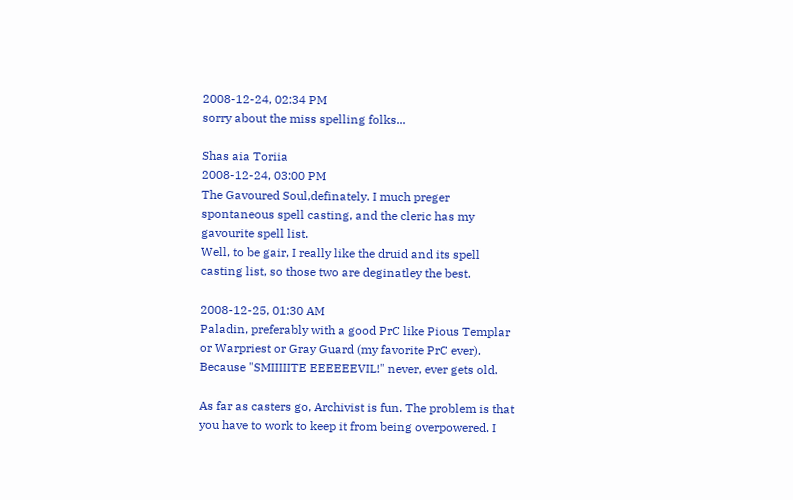2008-12-24, 02:34 PM
sorry about the miss spelling folks...

Shas aia Toriia
2008-12-24, 03:00 PM
The Gavoured Soul,definately. I much preger spontaneous spell casting, and the cleric has my gavourite spell list.
Well, to be gair, I really like the druid and its spell casting list, so those two are deginatley the best.

2008-12-25, 01:30 AM
Paladin, preferably with a good PrC like Pious Templar or Warpriest or Gray Guard (my favorite PrC ever). Because "SMIIIIITE EEEEEEVIL!" never, ever gets old.

As far as casters go, Archivist is fun. The problem is that you have to work to keep it from being overpowered. I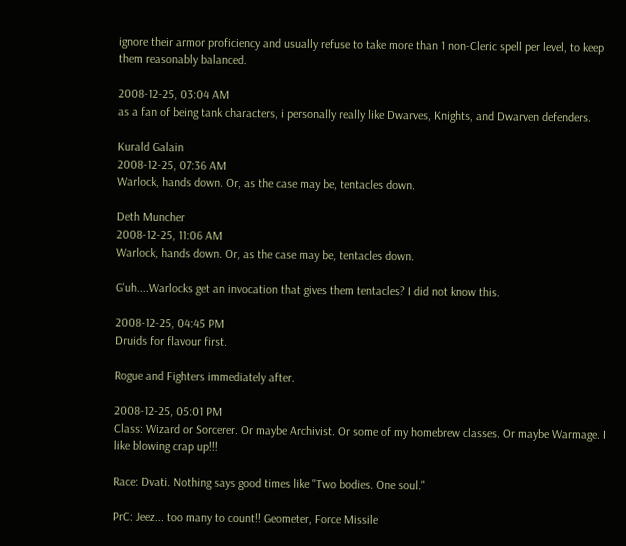ignore their armor proficiency and usually refuse to take more than 1 non-Cleric spell per level, to keep them reasonably balanced.

2008-12-25, 03:04 AM
as a fan of being tank characters, i personally really like Dwarves, Knights, and Dwarven defenders.

Kurald Galain
2008-12-25, 07:36 AM
Warlock, hands down. Or, as the case may be, tentacles down.

Deth Muncher
2008-12-25, 11:06 AM
Warlock, hands down. Or, as the case may be, tentacles down.

G'uh....Warlocks get an invocation that gives them tentacles? I did not know this.

2008-12-25, 04:45 PM
Druids for flavour first.

Rogue and Fighters immediately after.

2008-12-25, 05:01 PM
Class: Wizard or Sorcerer. Or maybe Archivist. Or some of my homebrew classes. Or maybe Warmage. I like blowing crap up!!!

Race: Dvati. Nothing says good times like "Two bodies. One soul."

PrC: Jeez... too many to count!! Geometer, Force Missile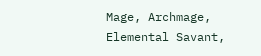Mage, Archmage, Elemental Savant,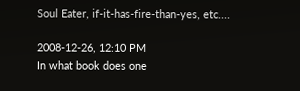Soul Eater, if-it-has-fire-than-yes, etc....

2008-12-26, 12:10 PM
In what book does one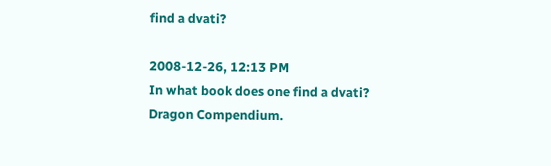find a dvati?

2008-12-26, 12:13 PM
In what book does one find a dvati?
Dragon Compendium.